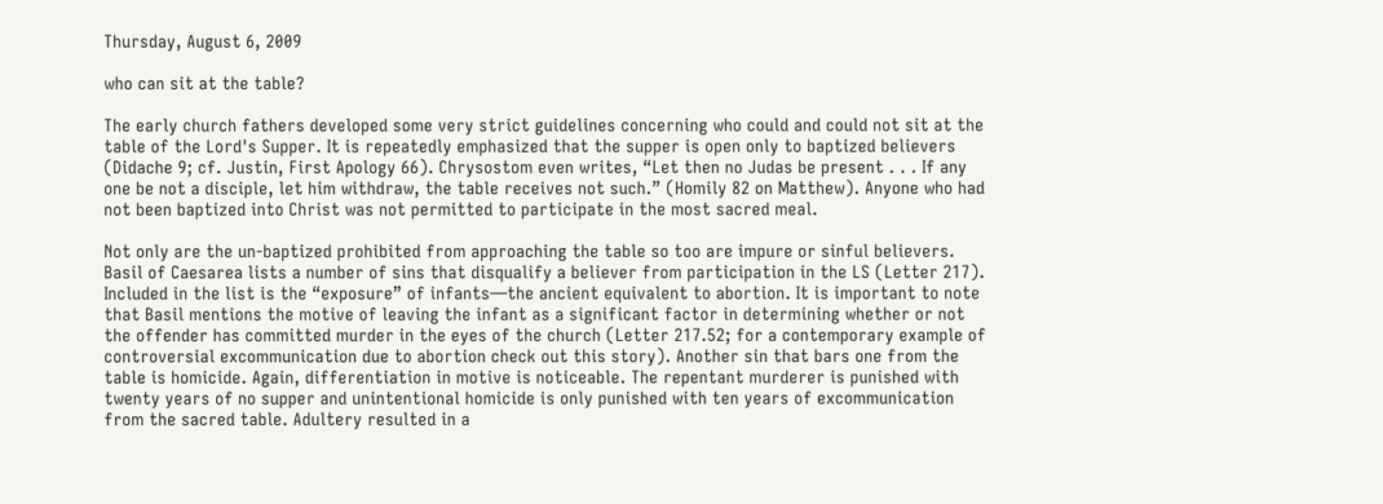Thursday, August 6, 2009

who can sit at the table?

The early church fathers developed some very strict guidelines concerning who could and could not sit at the table of the Lord's Supper. It is repeatedly emphasized that the supper is open only to baptized believers (Didache 9; cf. Justin, First Apology 66). Chrysostom even writes, “Let then no Judas be present . . . If any one be not a disciple, let him withdraw, the table receives not such.” (Homily 82 on Matthew). Anyone who had not been baptized into Christ was not permitted to participate in the most sacred meal.

Not only are the un-baptized prohibited from approaching the table so too are impure or sinful believers. Basil of Caesarea lists a number of sins that disqualify a believer from participation in the LS (Letter 217). Included in the list is the “exposure” of infants—the ancient equivalent to abortion. It is important to note that Basil mentions the motive of leaving the infant as a significant factor in determining whether or not the offender has committed murder in the eyes of the church (Letter 217.52; for a contemporary example of controversial excommunication due to abortion check out this story). Another sin that bars one from the table is homicide. Again, differentiation in motive is noticeable. The repentant murderer is punished with twenty years of no supper and unintentional homicide is only punished with ten years of excommunication from the sacred table. Adultery resulted in a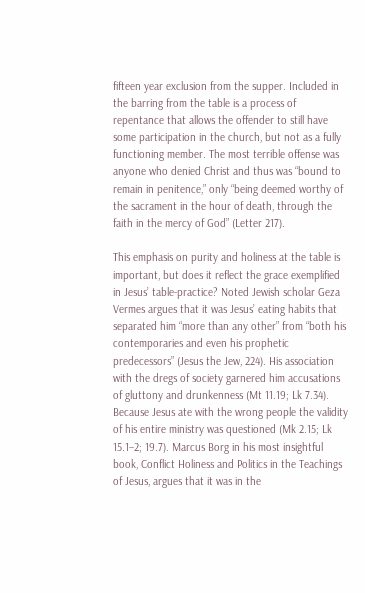fifteen year exclusion from the supper. Included in the barring from the table is a process of repentance that allows the offender to still have some participation in the church, but not as a fully functioning member. The most terrible offense was anyone who denied Christ and thus was “bound to remain in penitence,” only “being deemed worthy of the sacrament in the hour of death, through the faith in the mercy of God” (Letter 217).

This emphasis on purity and holiness at the table is important, but does it reflect the grace exemplified in Jesus’ table-practice? Noted Jewish scholar Geza Vermes argues that it was Jesus’ eating habits that separated him “more than any other” from “both his contemporaries and even his prophetic predecessors” (Jesus the Jew, 224). His association with the dregs of society garnered him accusations of gluttony and drunkenness (Mt 11.19; Lk 7.34). Because Jesus ate with the wrong people the validity of his entire ministry was questioned (Mk 2.15; Lk 15.1–2; 19.7). Marcus Borg in his most insightful book, Conflict Holiness and Politics in the Teachings of Jesus, argues that it was in the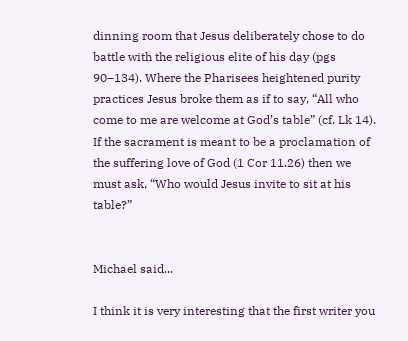dinning room that Jesus deliberately chose to do battle with the religious elite of his day (pgs 90–134). Where the Pharisees heightened purity practices Jesus broke them as if to say, “All who come to me are welcome at God’s table” (cf. Lk 14). If the sacrament is meant to be a proclamation of the suffering love of God (1 Cor 11.26) then we must ask, “Who would Jesus invite to sit at his table?”


Michael said...

I think it is very interesting that the first writer you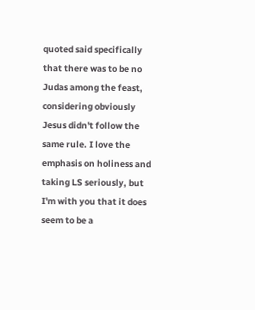quoted said specifically that there was to be no Judas among the feast, considering obviously Jesus didn't follow the same rule. I love the emphasis on holiness and taking LS seriously, but I'm with you that it does seem to be a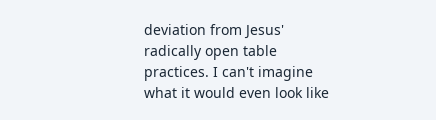deviation from Jesus' radically open table practices. I can't imagine what it would even look like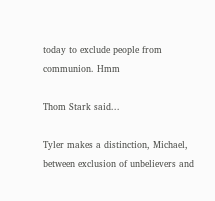today to exclude people from communion. Hmm

Thom Stark said...

Tyler makes a distinction, Michael, between exclusion of unbelievers and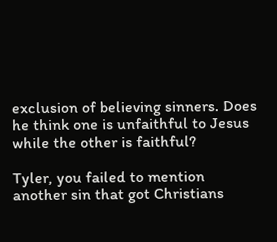exclusion of believing sinners. Does he think one is unfaithful to Jesus while the other is faithful?

Tyler, you failed to mention another sin that got Christians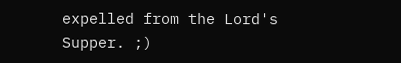expelled from the Lord's Supper. ;)